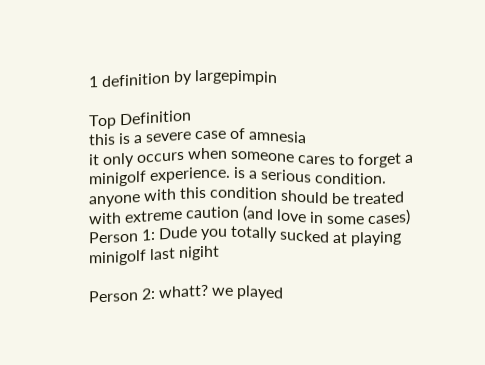1 definition by largepimpin

Top Definition
this is a severe case of amnesia
it only occurs when someone cares to forget a minigolf experience. is a serious condition. anyone with this condition should be treated with extreme caution (and love in some cases)
Person 1: Dude you totally sucked at playing minigolf last nigiht

Person 2: whatt? we played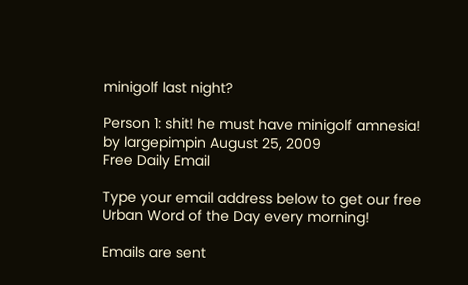minigolf last night?

Person 1: shit! he must have minigolf amnesia!
by largepimpin August 25, 2009
Free Daily Email

Type your email address below to get our free Urban Word of the Day every morning!

Emails are sent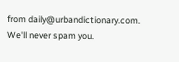from daily@urbandictionary.com. We'll never spam you.